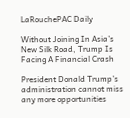LaRouchePAC Daily

Without Joining In Asia’s New Silk Road, Trump Is Facing A Financial Crash

President Donald Trump’s administration cannot miss any more opportunities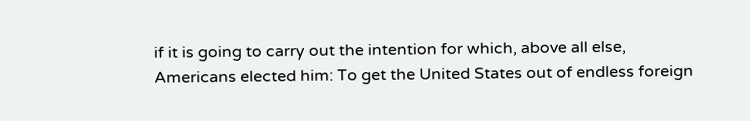if it is going to carry out the intention for which, above all else, Americans elected him: To get the United States out of endless foreign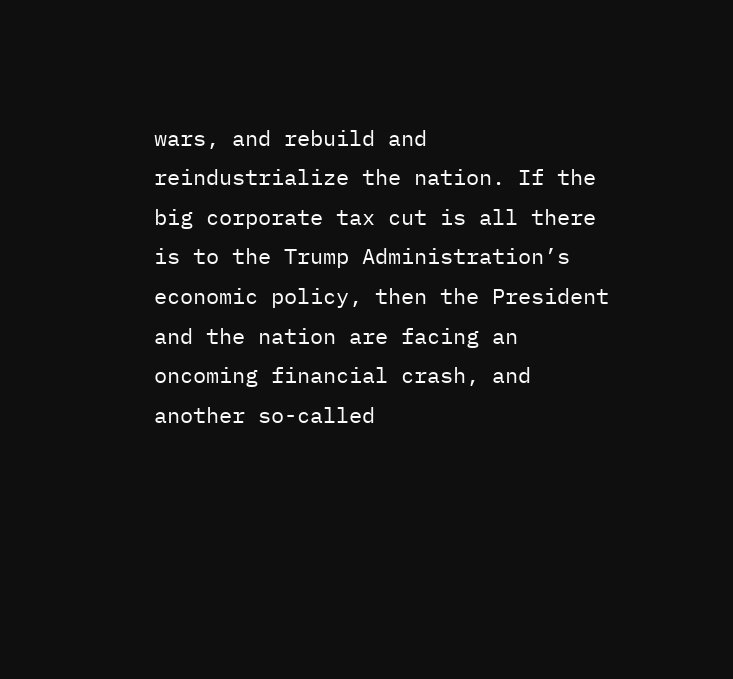wars, and rebuild and reindustrialize the nation. If the big corporate tax cut is all there is to the Trump Administration’s economic policy, then the President and the nation are facing an oncoming financial crash, and another so-called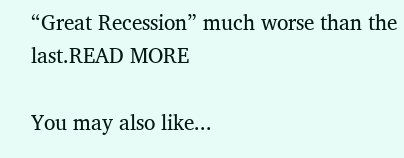“Great Recession” much worse than the last.READ MORE

You may also like...